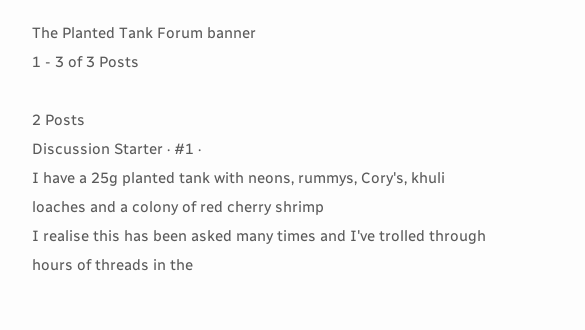The Planted Tank Forum banner
1 - 3 of 3 Posts

2 Posts
Discussion Starter · #1 ·
I have a 25g planted tank with neons, rummys, Cory's, khuli loaches and a colony of red cherry shrimp
I realise this has been asked many times and I've trolled through hours of threads in the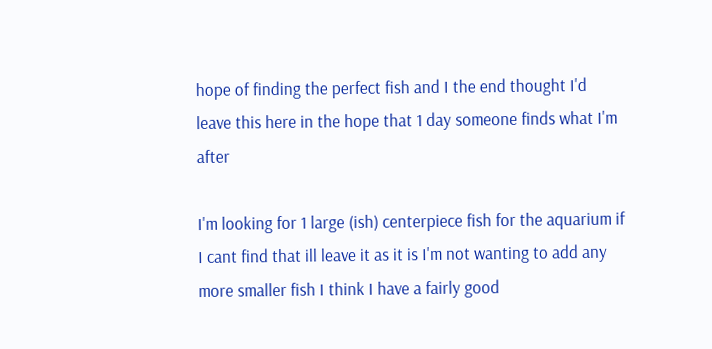hope of finding the perfect fish and I the end thought I'd leave this here in the hope that 1 day someone finds what I'm after

I'm looking for 1 large (ish) centerpiece fish for the aquarium if I cant find that ill leave it as it is I'm not wanting to add any more smaller fish I think I have a fairly good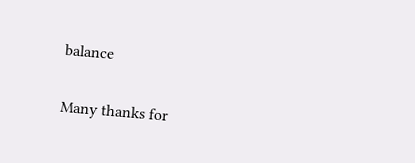balance

Many thanks for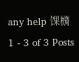any help 馃檹
1 - 3 of 3 Posts